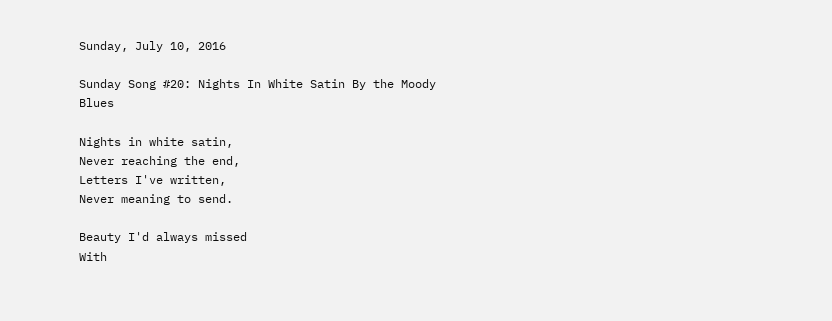Sunday, July 10, 2016

Sunday Song #20: Nights In White Satin By the Moody Blues

Nights in white satin,
Never reaching the end,
Letters I've written,
Never meaning to send.

Beauty I'd always missed
With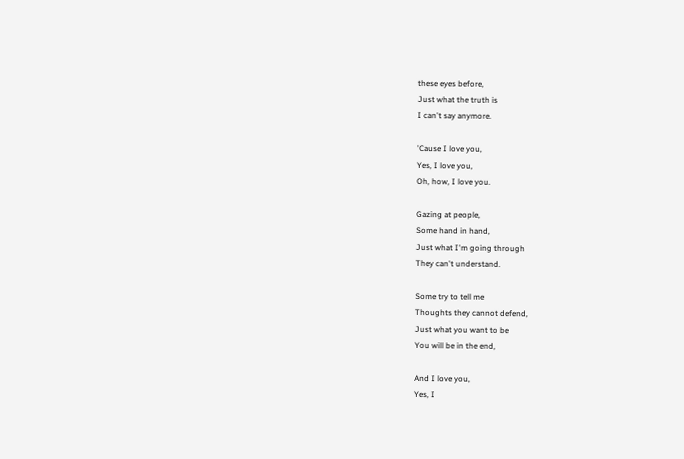these eyes before,
Just what the truth is
I can't say anymore.

'Cause I love you,
Yes, I love you,
Oh, how, I love you.

Gazing at people,
Some hand in hand,
Just what I'm going through
They can't understand.

Some try to tell me
Thoughts they cannot defend,
Just what you want to be
You will be in the end,

And I love you,
Yes, I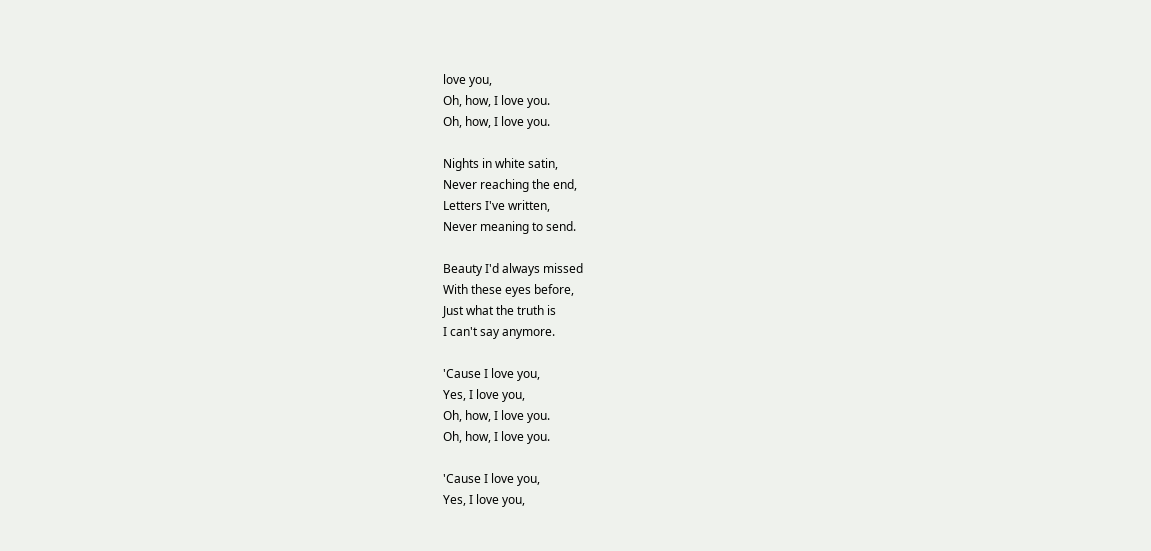love you,
Oh, how, I love you.
Oh, how, I love you.

Nights in white satin,
Never reaching the end,
Letters I've written,
Never meaning to send.

Beauty I'd always missed
With these eyes before,
Just what the truth is
I can't say anymore.

'Cause I love you,
Yes, I love you,
Oh, how, I love you.
Oh, how, I love you.

'Cause I love you,
Yes, I love you,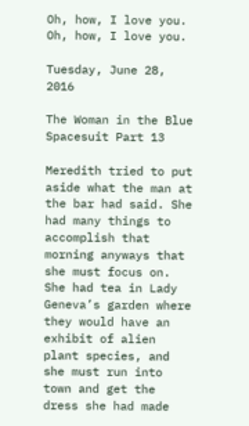Oh, how, I love you.
Oh, how, I love you.

Tuesday, June 28, 2016

The Woman in the Blue Spacesuit Part 13

Meredith tried to put aside what the man at the bar had said. She had many things to accomplish that morning anyways that she must focus on. She had tea in Lady Geneva’s garden where they would have an exhibit of alien plant species, and she must run into town and get the dress she had made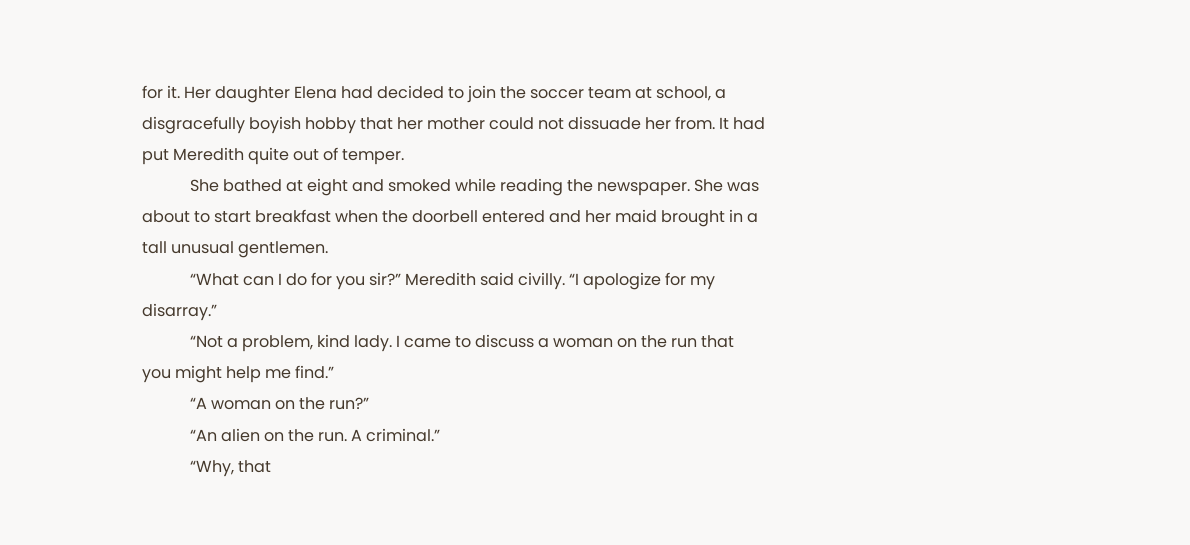for it. Her daughter Elena had decided to join the soccer team at school, a disgracefully boyish hobby that her mother could not dissuade her from. It had put Meredith quite out of temper.
            She bathed at eight and smoked while reading the newspaper. She was about to start breakfast when the doorbell entered and her maid brought in a tall unusual gentlemen.
            “What can I do for you sir?” Meredith said civilly. “I apologize for my disarray.”
            “Not a problem, kind lady. I came to discuss a woman on the run that you might help me find.”
            “A woman on the run?”
            “An alien on the run. A criminal.”
            “Why, that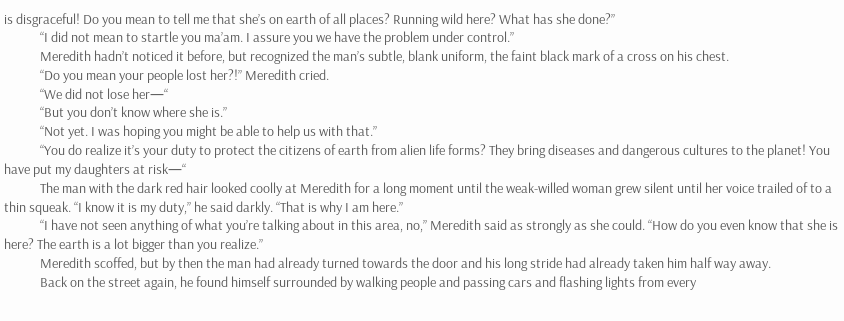is disgraceful! Do you mean to tell me that she’s on earth of all places? Running wild here? What has she done?”
            “I did not mean to startle you ma’am. I assure you we have the problem under control.”
            Meredith hadn’t noticed it before, but recognized the man’s subtle, blank uniform, the faint black mark of a cross on his chest.
            “Do you mean your people lost her?!” Meredith cried.
            “We did not lose her—“
            “But you don’t know where she is.”
            “Not yet. I was hoping you might be able to help us with that.”
            “You do realize it’s your duty to protect the citizens of earth from alien life forms? They bring diseases and dangerous cultures to the planet! You have put my daughters at risk—“
            The man with the dark red hair looked coolly at Meredith for a long moment until the weak-willed woman grew silent until her voice trailed of to a thin squeak. “I know it is my duty,” he said darkly. “That is why I am here.”
            “I have not seen anything of what you’re talking about in this area, no,” Meredith said as strongly as she could. “How do you even know that she is here? The earth is a lot bigger than you realize.”
            Meredith scoffed, but by then the man had already turned towards the door and his long stride had already taken him half way away.
            Back on the street again, he found himself surrounded by walking people and passing cars and flashing lights from every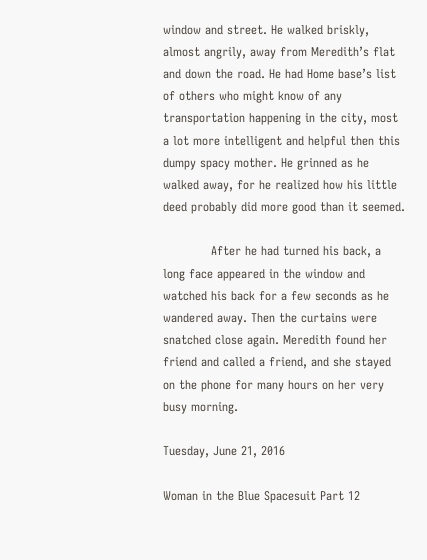window and street. He walked briskly, almost angrily, away from Meredith’s flat and down the road. He had Home base’s list of others who might know of any transportation happening in the city, most a lot more intelligent and helpful then this dumpy spacy mother. He grinned as he walked away, for he realized how his little deed probably did more good than it seemed.

            After he had turned his back, a long face appeared in the window and watched his back for a few seconds as he wandered away. Then the curtains were snatched close again. Meredith found her friend and called a friend, and she stayed on the phone for many hours on her very busy morning.

Tuesday, June 21, 2016

Woman in the Blue Spacesuit Part 12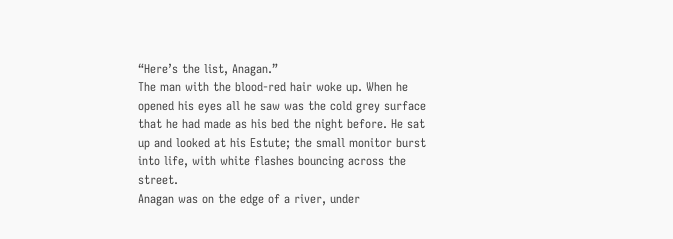“Here’s the list, Anagan.”
The man with the blood-red hair woke up. When he opened his eyes all he saw was the cold grey surface that he had made as his bed the night before. He sat up and looked at his Estute; the small monitor burst into life, with white flashes bouncing across the street.
Anagan was on the edge of a river, under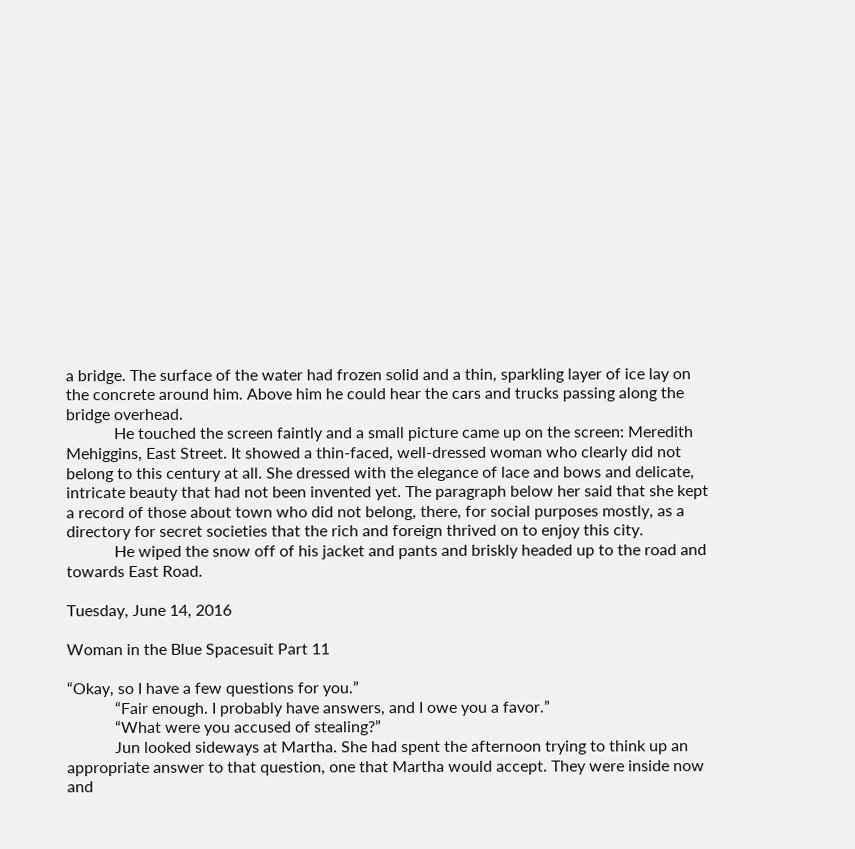a bridge. The surface of the water had frozen solid and a thin, sparkling layer of ice lay on the concrete around him. Above him he could hear the cars and trucks passing along the bridge overhead.
            He touched the screen faintly and a small picture came up on the screen: Meredith Mehiggins, East Street. It showed a thin-faced, well-dressed woman who clearly did not belong to this century at all. She dressed with the elegance of lace and bows and delicate, intricate beauty that had not been invented yet. The paragraph below her said that she kept a record of those about town who did not belong, there, for social purposes mostly, as a directory for secret societies that the rich and foreign thrived on to enjoy this city.
            He wiped the snow off of his jacket and pants and briskly headed up to the road and towards East Road.

Tuesday, June 14, 2016

Woman in the Blue Spacesuit Part 11

“Okay, so I have a few questions for you.”
            “Fair enough. I probably have answers, and I owe you a favor.”
            “What were you accused of stealing?”
            Jun looked sideways at Martha. She had spent the afternoon trying to think up an appropriate answer to that question, one that Martha would accept. They were inside now and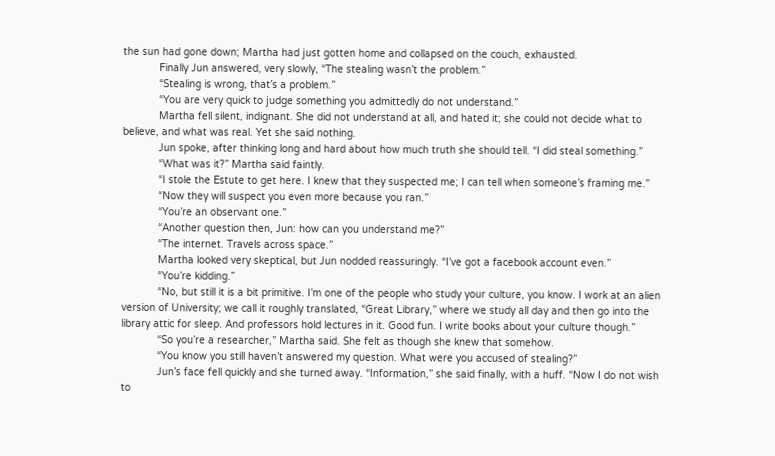the sun had gone down; Martha had just gotten home and collapsed on the couch, exhausted.
            Finally Jun answered, very slowly, “The stealing wasn’t the problem.”
            “Stealing is wrong, that’s a problem.”
            “You are very quick to judge something you admittedly do not understand.”
            Martha fell silent, indignant. She did not understand at all, and hated it; she could not decide what to believe, and what was real. Yet she said nothing.
            Jun spoke, after thinking long and hard about how much truth she should tell. “I did steal something.”
            “What was it?” Martha said faintly.
            “I stole the Estute to get here. I knew that they suspected me; I can tell when someone’s framing me.”
            “Now they will suspect you even more because you ran.”
            “You’re an observant one.”
            “Another question then, Jun: how can you understand me?”
            “The internet. Travels across space.”
            Martha looked very skeptical, but Jun nodded reassuringly. “I’ve got a facebook account even.”
            “You’re kidding.”
            “No, but still it is a bit primitive. I’m one of the people who study your culture, you know. I work at an alien version of University; we call it roughly translated, “Great Library,” where we study all day and then go into the library attic for sleep. And professors hold lectures in it. Good fun. I write books about your culture though.”
            “So you’re a researcher,” Martha said. She felt as though she knew that somehow.
            “You know you still haven’t answered my question. What were you accused of stealing?”
            Jun’s face fell quickly and she turned away. “Information,” she said finally, with a huff. “Now I do not wish to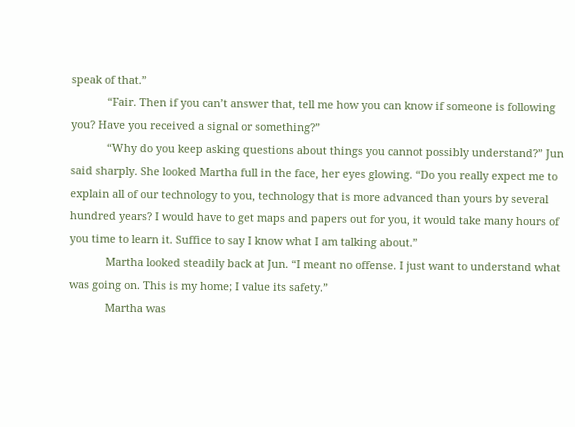speak of that.”
            “Fair. Then if you can’t answer that, tell me how you can know if someone is following you? Have you received a signal or something?”
            “Why do you keep asking questions about things you cannot possibly understand?” Jun said sharply. She looked Martha full in the face, her eyes glowing. “Do you really expect me to explain all of our technology to you, technology that is more advanced than yours by several hundred years? I would have to get maps and papers out for you, it would take many hours of you time to learn it. Suffice to say I know what I am talking about.”
            Martha looked steadily back at Jun. “I meant no offense. I just want to understand what was going on. This is my home; I value its safety.”
            Martha was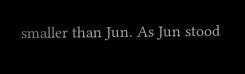smaller than Jun. As Jun stood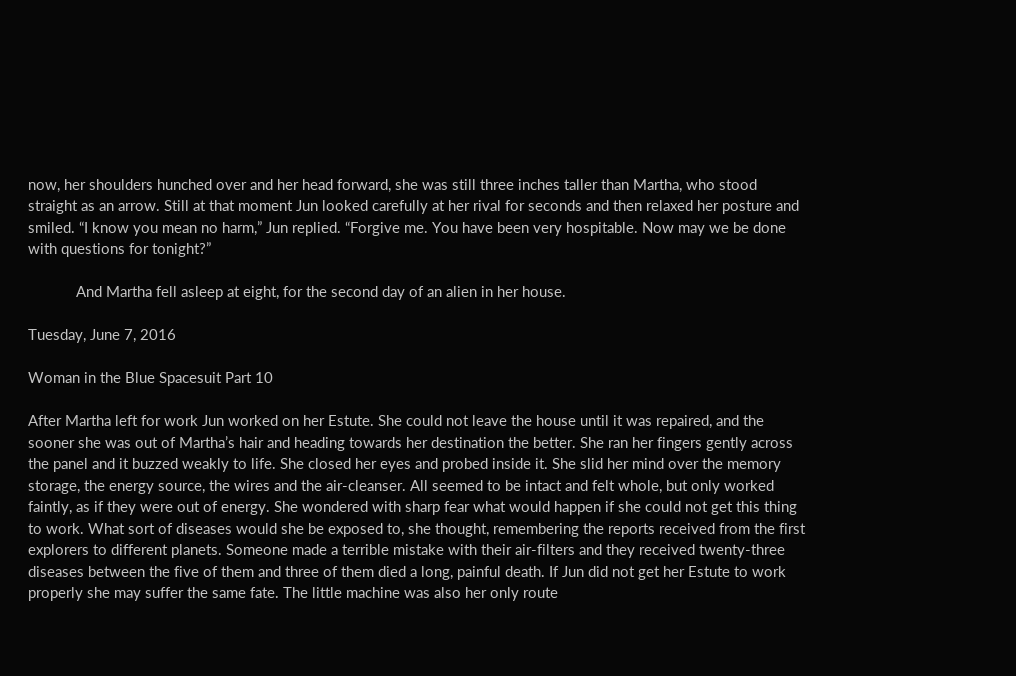now, her shoulders hunched over and her head forward, she was still three inches taller than Martha, who stood straight as an arrow. Still at that moment Jun looked carefully at her rival for seconds and then relaxed her posture and smiled. “I know you mean no harm,” Jun replied. “Forgive me. You have been very hospitable. Now may we be done with questions for tonight?”

            And Martha fell asleep at eight, for the second day of an alien in her house.

Tuesday, June 7, 2016

Woman in the Blue Spacesuit Part 10

After Martha left for work Jun worked on her Estute. She could not leave the house until it was repaired, and the sooner she was out of Martha’s hair and heading towards her destination the better. She ran her fingers gently across the panel and it buzzed weakly to life. She closed her eyes and probed inside it. She slid her mind over the memory storage, the energy source, the wires and the air-cleanser. All seemed to be intact and felt whole, but only worked faintly, as if they were out of energy. She wondered with sharp fear what would happen if she could not get this thing to work. What sort of diseases would she be exposed to, she thought, remembering the reports received from the first explorers to different planets. Someone made a terrible mistake with their air-filters and they received twenty-three diseases between the five of them and three of them died a long, painful death. If Jun did not get her Estute to work properly she may suffer the same fate. The little machine was also her only route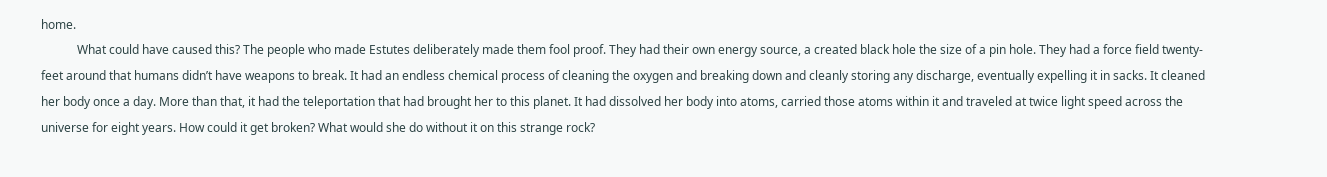home.
            What could have caused this? The people who made Estutes deliberately made them fool proof. They had their own energy source, a created black hole the size of a pin hole. They had a force field twenty-feet around that humans didn’t have weapons to break. It had an endless chemical process of cleaning the oxygen and breaking down and cleanly storing any discharge, eventually expelling it in sacks. It cleaned her body once a day. More than that, it had the teleportation that had brought her to this planet. It had dissolved her body into atoms, carried those atoms within it and traveled at twice light speed across the universe for eight years. How could it get broken? What would she do without it on this strange rock?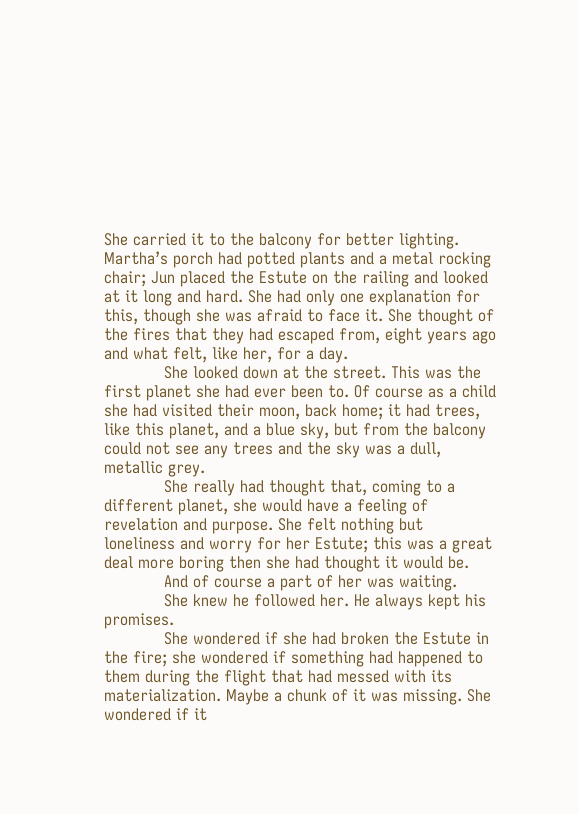She carried it to the balcony for better lighting. Martha’s porch had potted plants and a metal rocking chair; Jun placed the Estute on the railing and looked at it long and hard. She had only one explanation for this, though she was afraid to face it. She thought of the fires that they had escaped from, eight years ago and what felt, like her, for a day.
            She looked down at the street. This was the first planet she had ever been to. Of course as a child she had visited their moon, back home; it had trees, like this planet, and a blue sky, but from the balcony could not see any trees and the sky was a dull, metallic grey.
            She really had thought that, coming to a different planet, she would have a feeling of revelation and purpose. She felt nothing but loneliness and worry for her Estute; this was a great deal more boring then she had thought it would be.
            And of course a part of her was waiting.
            She knew he followed her. He always kept his promises.
            She wondered if she had broken the Estute in the fire; she wondered if something had happened to them during the flight that had messed with its materialization. Maybe a chunk of it was missing. She wondered if it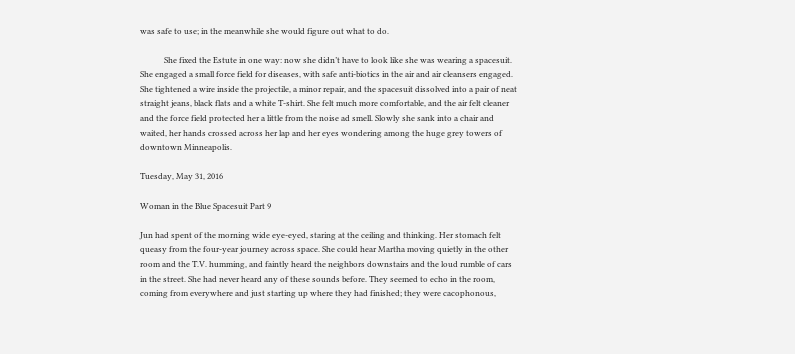was safe to use; in the meanwhile she would figure out what to do.

            She fixed the Estute in one way: now she didn’t have to look like she was wearing a spacesuit. She engaged a small force field for diseases, with safe anti-biotics in the air and air cleansers engaged. She tightened a wire inside the projectile, a minor repair, and the spacesuit dissolved into a pair of neat straight jeans, black flats and a white T-shirt. She felt much more comfortable, and the air felt cleaner and the force field protected her a little from the noise ad smell. Slowly she sank into a chair and waited, her hands crossed across her lap and her eyes wondering among the huge grey towers of downtown Minneapolis.

Tuesday, May 31, 2016

Woman in the Blue Spacesuit Part 9

Jun had spent of the morning wide eye-eyed, staring at the ceiling and thinking. Her stomach felt queasy from the four-year journey across space. She could hear Martha moving quietly in the other room and the T.V. humming, and faintly heard the neighbors downstairs and the loud rumble of cars in the street. She had never heard any of these sounds before. They seemed to echo in the room, coming from everywhere and just starting up where they had finished; they were cacophonous,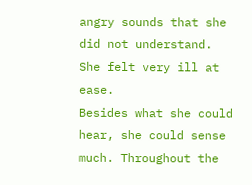angry sounds that she did not understand. She felt very ill at ease.
Besides what she could hear, she could sense much. Throughout the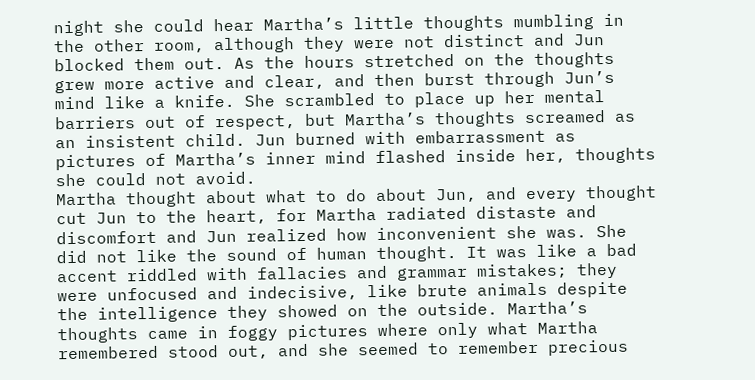night she could hear Martha’s little thoughts mumbling in the other room, although they were not distinct and Jun blocked them out. As the hours stretched on the thoughts grew more active and clear, and then burst through Jun’s mind like a knife. She scrambled to place up her mental barriers out of respect, but Martha’s thoughts screamed as an insistent child. Jun burned with embarrassment as pictures of Martha’s inner mind flashed inside her, thoughts she could not avoid.
Martha thought about what to do about Jun, and every thought cut Jun to the heart, for Martha radiated distaste and discomfort and Jun realized how inconvenient she was. She did not like the sound of human thought. It was like a bad accent riddled with fallacies and grammar mistakes; they were unfocused and indecisive, like brute animals despite the intelligence they showed on the outside. Martha’s thoughts came in foggy pictures where only what Martha remembered stood out, and she seemed to remember precious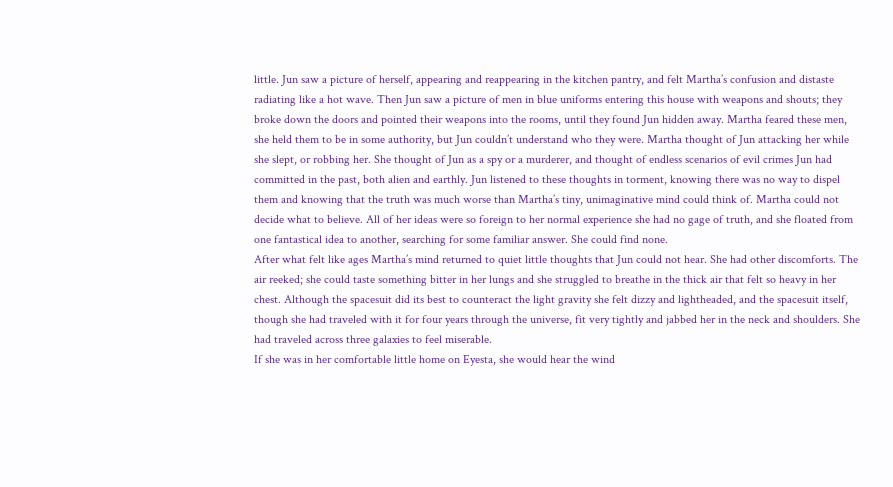little. Jun saw a picture of herself, appearing and reappearing in the kitchen pantry, and felt Martha’s confusion and distaste radiating like a hot wave. Then Jun saw a picture of men in blue uniforms entering this house with weapons and shouts; they broke down the doors and pointed their weapons into the rooms, until they found Jun hidden away. Martha feared these men, she held them to be in some authority, but Jun couldn’t understand who they were. Martha thought of Jun attacking her while she slept, or robbing her. She thought of Jun as a spy or a murderer, and thought of endless scenarios of evil crimes Jun had committed in the past, both alien and earthly. Jun listened to these thoughts in torment, knowing there was no way to dispel them and knowing that the truth was much worse than Martha’s tiny, unimaginative mind could think of. Martha could not decide what to believe. All of her ideas were so foreign to her normal experience she had no gage of truth, and she floated from one fantastical idea to another, searching for some familiar answer. She could find none.
After what felt like ages Martha’s mind returned to quiet little thoughts that Jun could not hear. She had other discomforts. The air reeked; she could taste something bitter in her lungs and she struggled to breathe in the thick air that felt so heavy in her chest. Although the spacesuit did its best to counteract the light gravity she felt dizzy and lightheaded, and the spacesuit itself, though she had traveled with it for four years through the universe, fit very tightly and jabbed her in the neck and shoulders. She had traveled across three galaxies to feel miserable.
If she was in her comfortable little home on Eyesta, she would hear the wind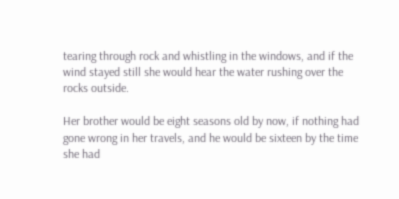tearing through rock and whistling in the windows, and if the wind stayed still she would hear the water rushing over the rocks outside.

Her brother would be eight seasons old by now, if nothing had gone wrong in her travels, and he would be sixteen by the time she had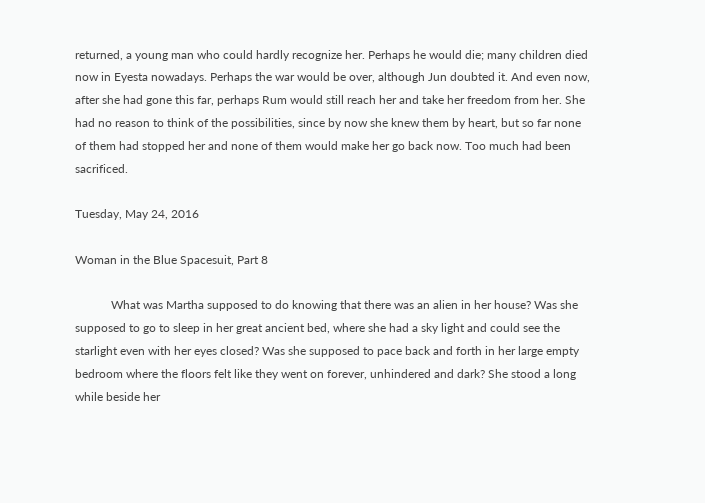returned, a young man who could hardly recognize her. Perhaps he would die; many children died now in Eyesta nowadays. Perhaps the war would be over, although Jun doubted it. And even now, after she had gone this far, perhaps Rum would still reach her and take her freedom from her. She had no reason to think of the possibilities, since by now she knew them by heart, but so far none of them had stopped her and none of them would make her go back now. Too much had been sacrificed.

Tuesday, May 24, 2016

Woman in the Blue Spacesuit, Part 8

            What was Martha supposed to do knowing that there was an alien in her house? Was she supposed to go to sleep in her great ancient bed, where she had a sky light and could see the starlight even with her eyes closed? Was she supposed to pace back and forth in her large empty bedroom where the floors felt like they went on forever, unhindered and dark? She stood a long while beside her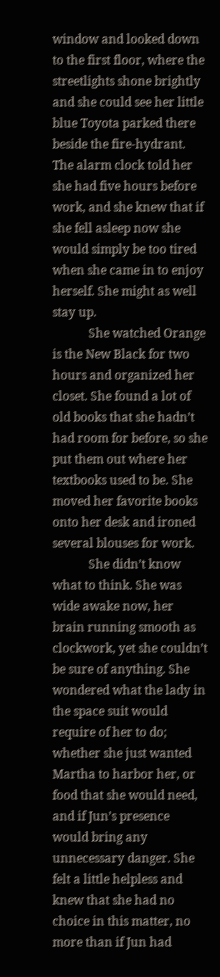window and looked down to the first floor, where the streetlights shone brightly and she could see her little blue Toyota parked there beside the fire-hydrant. The alarm clock told her she had five hours before work, and she knew that if she fell asleep now she would simply be too tired when she came in to enjoy herself. She might as well stay up.
            She watched Orange is the New Black for two hours and organized her closet. She found a lot of old books that she hadn’t had room for before, so she put them out where her textbooks used to be. She moved her favorite books onto her desk and ironed several blouses for work.
            She didn’t know what to think. She was wide awake now, her brain running smooth as clockwork, yet she couldn’t be sure of anything. She wondered what the lady in the space suit would require of her to do; whether she just wanted Martha to harbor her, or food that she would need, and if Jun’s presence would bring any unnecessary danger. She felt a little helpless and knew that she had no choice in this matter, no more than if Jun had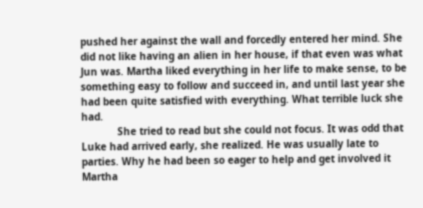pushed her against the wall and forcedly entered her mind. She did not like having an alien in her house, if that even was what Jun was. Martha liked everything in her life to make sense, to be something easy to follow and succeed in, and until last year she had been quite satisfied with everything. What terrible luck she had.
            She tried to read but she could not focus. It was odd that Luke had arrived early, she realized. He was usually late to parties. Why he had been so eager to help and get involved it Martha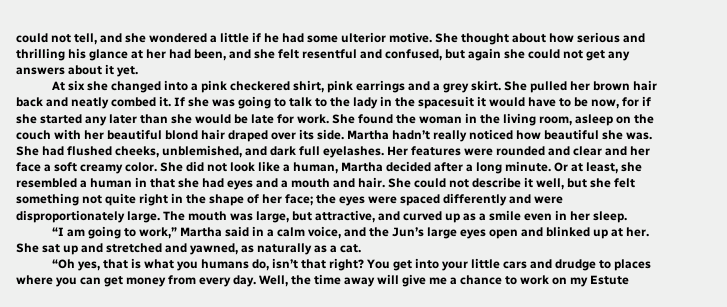could not tell, and she wondered a little if he had some ulterior motive. She thought about how serious and thrilling his glance at her had been, and she felt resentful and confused, but again she could not get any answers about it yet.
            At six she changed into a pink checkered shirt, pink earrings and a grey skirt. She pulled her brown hair back and neatly combed it. If she was going to talk to the lady in the spacesuit it would have to be now, for if she started any later than she would be late for work. She found the woman in the living room, asleep on the couch with her beautiful blond hair draped over its side. Martha hadn’t really noticed how beautiful she was. She had flushed cheeks, unblemished, and dark full eyelashes. Her features were rounded and clear and her face a soft creamy color. She did not look like a human, Martha decided after a long minute. Or at least, she resembled a human in that she had eyes and a mouth and hair. She could not describe it well, but she felt something not quite right in the shape of her face; the eyes were spaced differently and were disproportionately large. The mouth was large, but attractive, and curved up as a smile even in her sleep.
            “I am going to work,” Martha said in a calm voice, and the Jun’s large eyes open and blinked up at her. She sat up and stretched and yawned, as naturally as a cat.
            “Oh yes, that is what you humans do, isn’t that right? You get into your little cars and drudge to places where you can get money from every day. Well, the time away will give me a chance to work on my Estute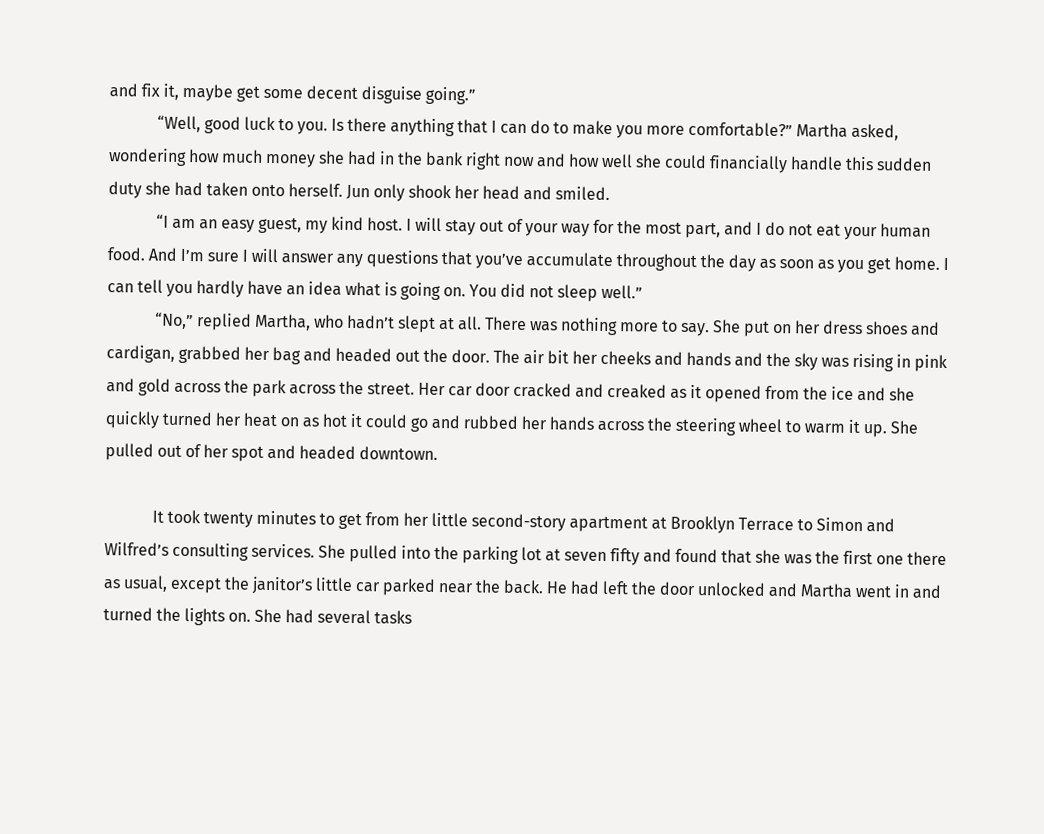and fix it, maybe get some decent disguise going.”
            “Well, good luck to you. Is there anything that I can do to make you more comfortable?” Martha asked, wondering how much money she had in the bank right now and how well she could financially handle this sudden duty she had taken onto herself. Jun only shook her head and smiled.
            “I am an easy guest, my kind host. I will stay out of your way for the most part, and I do not eat your human food. And I’m sure I will answer any questions that you’ve accumulate throughout the day as soon as you get home. I can tell you hardly have an idea what is going on. You did not sleep well.”
            “No,” replied Martha, who hadn’t slept at all. There was nothing more to say. She put on her dress shoes and cardigan, grabbed her bag and headed out the door. The air bit her cheeks and hands and the sky was rising in pink and gold across the park across the street. Her car door cracked and creaked as it opened from the ice and she quickly turned her heat on as hot it could go and rubbed her hands across the steering wheel to warm it up. She pulled out of her spot and headed downtown.

            It took twenty minutes to get from her little second-story apartment at Brooklyn Terrace to Simon and Wilfred’s consulting services. She pulled into the parking lot at seven fifty and found that she was the first one there as usual, except the janitor’s little car parked near the back. He had left the door unlocked and Martha went in and turned the lights on. She had several tasks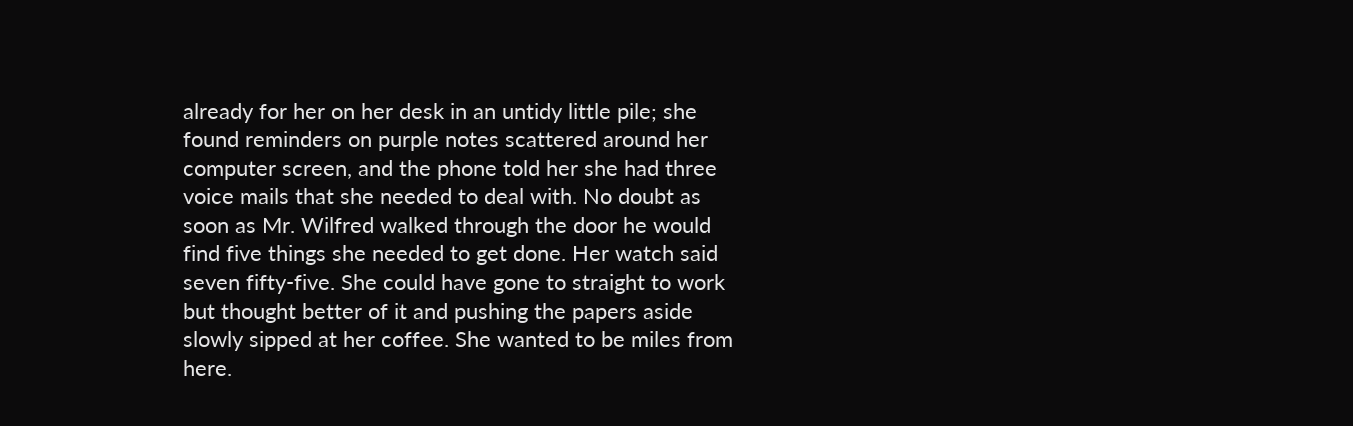already for her on her desk in an untidy little pile; she found reminders on purple notes scattered around her computer screen, and the phone told her she had three voice mails that she needed to deal with. No doubt as soon as Mr. Wilfred walked through the door he would find five things she needed to get done. Her watch said seven fifty-five. She could have gone to straight to work but thought better of it and pushing the papers aside slowly sipped at her coffee. She wanted to be miles from here.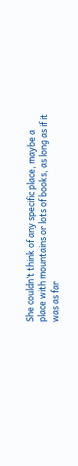She couldn’t think of any specific place, maybe a place with mountains or lots of books, as long as if it was as far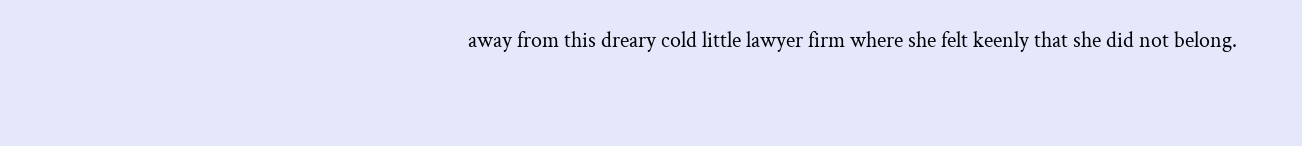away from this dreary cold little lawyer firm where she felt keenly that she did not belong.